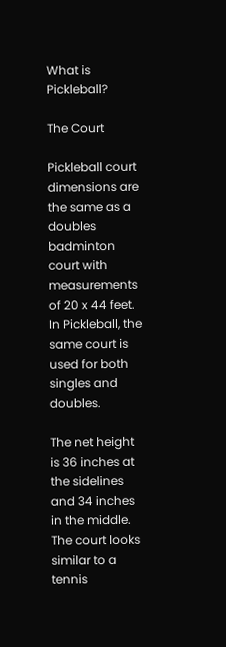What is Pickleball?

The Court

Pickleball court dimensions are the same as a doubles badminton court with measurements of 20 x 44 feet. In Pickleball, the same court is used for both singles and doubles.

The net height is 36 inches at the sidelines and 34 inches in the middle. The court looks similar to a tennis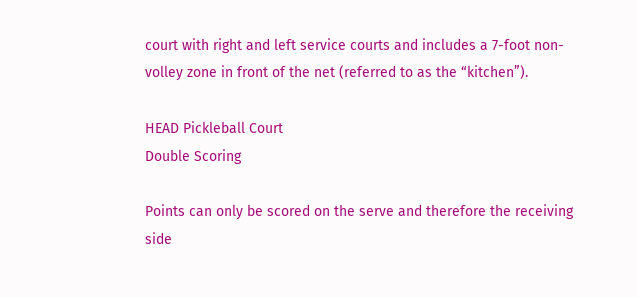court with right and left service courts and includes a 7-foot non-volley zone in front of the net (referred to as the “kitchen”).

HEAD Pickleball Court
Double Scoring

Points can only be scored on the serve and therefore the receiving side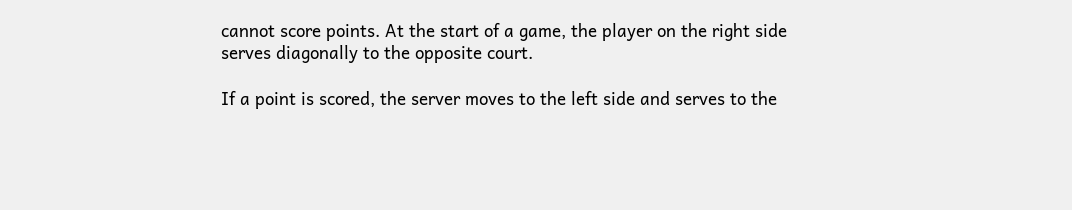cannot score points. At the start of a game, the player on the right side serves diagonally to the opposite court.

If a point is scored, the server moves to the left side and serves to the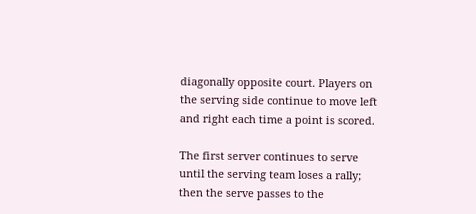diagonally opposite court. Players on the serving side continue to move left and right each time a point is scored.

The first server continues to serve until the serving team loses a rally; then the serve passes to the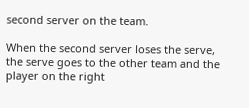second server on the team.

When the second server loses the serve, the serve goes to the other team and the player on the right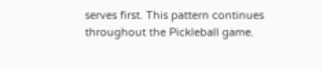serves first. This pattern continues throughout the Pickleball game.